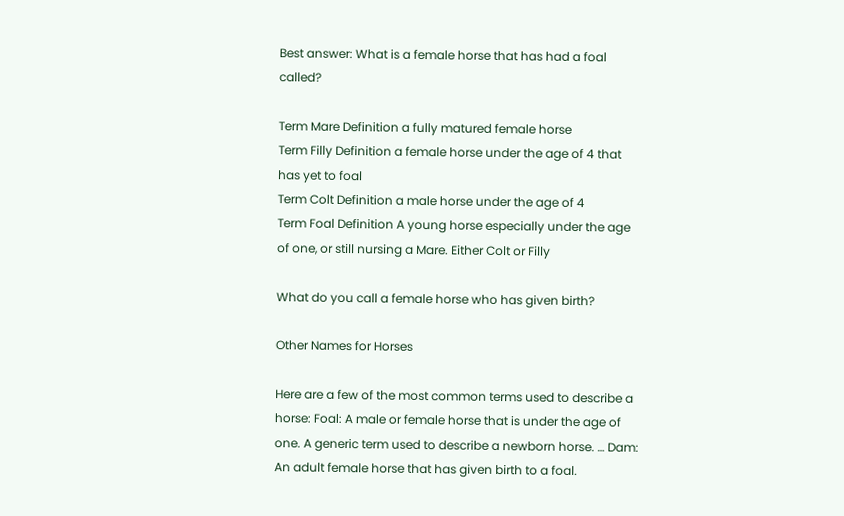Best answer: What is a female horse that has had a foal called?

Term Mare Definition a fully matured female horse
Term Filly Definition a female horse under the age of 4 that has yet to foal
Term Colt Definition a male horse under the age of 4
Term Foal Definition A young horse especially under the age of one, or still nursing a Mare. Either Colt or Filly

What do you call a female horse who has given birth?

Other Names for Horses

Here are a few of the most common terms used to describe a horse: Foal: A male or female horse that is under the age of one. A generic term used to describe a newborn horse. … Dam: An adult female horse that has given birth to a foal.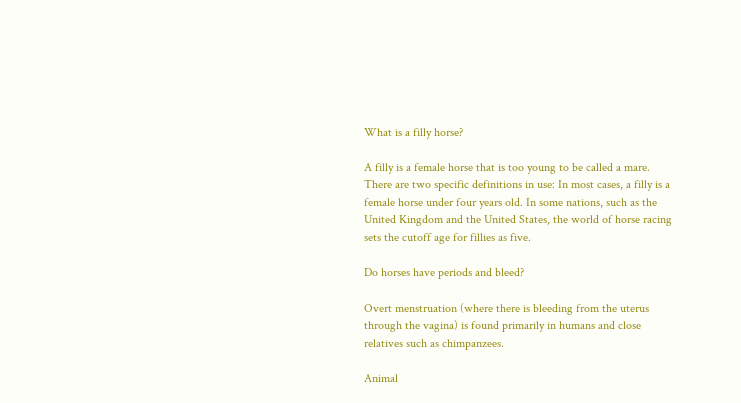What is a filly horse?

A filly is a female horse that is too young to be called a mare. There are two specific definitions in use: In most cases, a filly is a female horse under four years old. In some nations, such as the United Kingdom and the United States, the world of horse racing sets the cutoff age for fillies as five.

Do horses have periods and bleed?

Overt menstruation (where there is bleeding from the uterus through the vagina) is found primarily in humans and close relatives such as chimpanzees.

Animal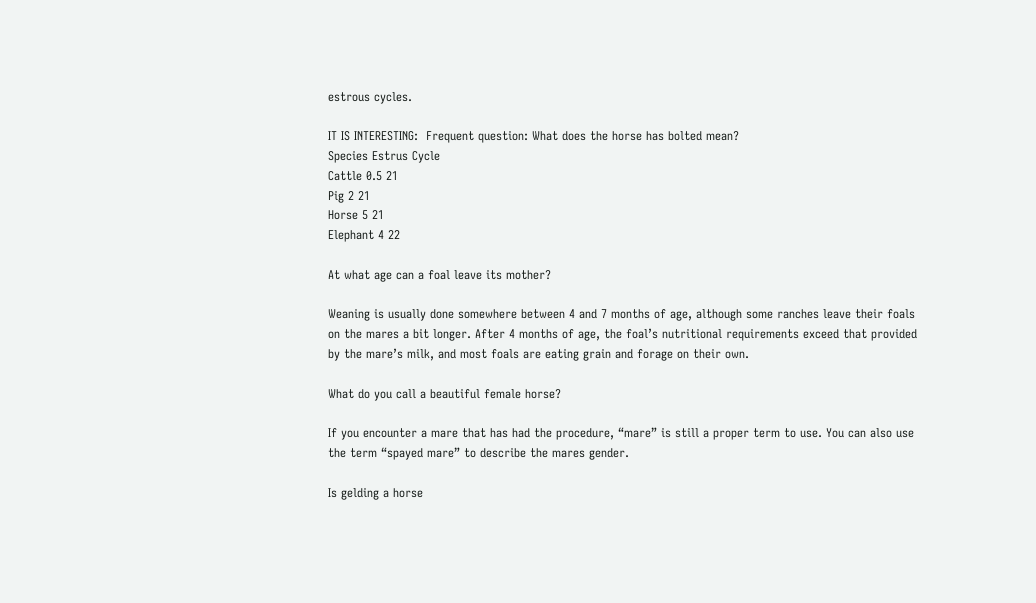estrous cycles.

IT IS INTERESTING:  Frequent question: What does the horse has bolted mean?
Species Estrus Cycle
Cattle 0.5 21
Pig 2 21
Horse 5 21
Elephant 4 22

At what age can a foal leave its mother?

Weaning is usually done somewhere between 4 and 7 months of age, although some ranches leave their foals on the mares a bit longer. After 4 months of age, the foal’s nutritional requirements exceed that provided by the mare’s milk, and most foals are eating grain and forage on their own.

What do you call a beautiful female horse?

If you encounter a mare that has had the procedure, “mare” is still a proper term to use. You can also use the term “spayed mare” to describe the mares gender.

Is gelding a horse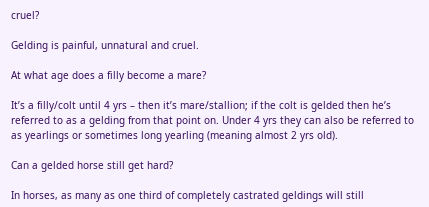cruel?

Gelding is painful, unnatural and cruel.

At what age does a filly become a mare?

It’s a filly/colt until 4 yrs – then it’s mare/stallion; if the colt is gelded then he’s referred to as a gelding from that point on. Under 4 yrs they can also be referred to as yearlings or sometimes long yearling (meaning almost 2 yrs old).

Can a gelded horse still get hard?

In horses, as many as one third of completely castrated geldings will still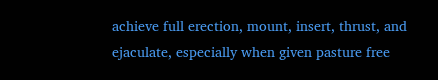achieve full erection, mount, insert, thrust, and ejaculate, especially when given pasture free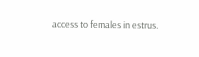access to females in estrus.